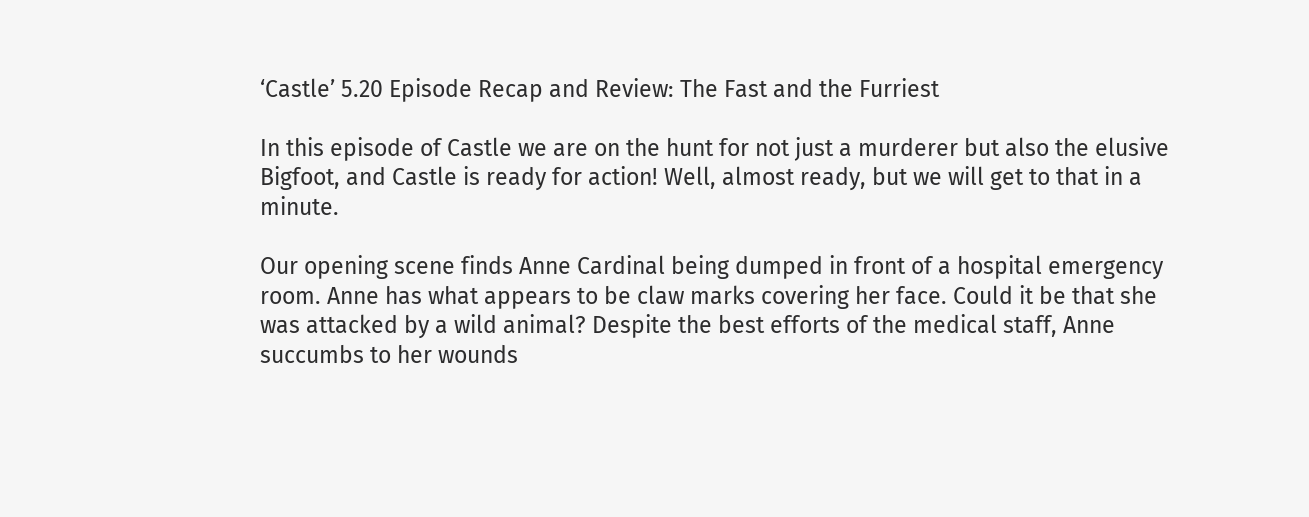‘Castle’ 5.20 Episode Recap and Review: The Fast and the Furriest

In this episode of Castle we are on the hunt for not just a murderer but also the elusive Bigfoot, and Castle is ready for action! Well, almost ready, but we will get to that in a minute.

Our opening scene finds Anne Cardinal being dumped in front of a hospital emergency room. Anne has what appears to be claw marks covering her face. Could it be that she was attacked by a wild animal? Despite the best efforts of the medical staff, Anne succumbs to her wounds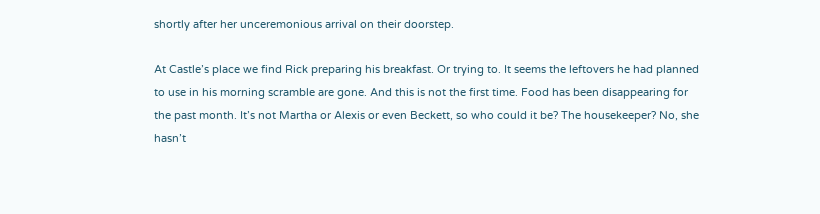shortly after her unceremonious arrival on their doorstep.

At Castle’s place we find Rick preparing his breakfast. Or trying to. It seems the leftovers he had planned to use in his morning scramble are gone. And this is not the first time. Food has been disappearing for the past month. It’s not Martha or Alexis or even Beckett, so who could it be? The housekeeper? No, she hasn’t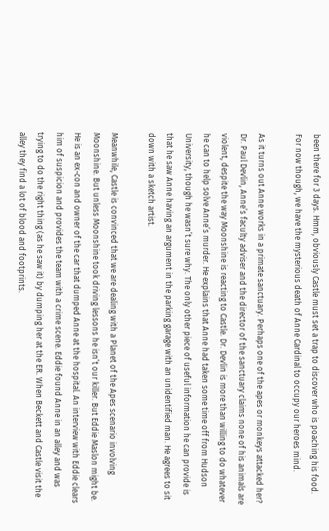been there for 3 days. Hmm, obviously Castle must set a trap to discover who is poaching his food. For now though, we have the mysterious death of Anne Cardinal to occupy our heroes mind.

As it turns out Anne works in a primate sanctuary. Perhaps one of the apes or monkeys attacked her? Dr. Paul Devlin, Anne’s faculty adviser and the director of the sanctuary claims none of his animals are violent, despite the way Moonshine is reacting to Castle. Dr. Devlin is more than willing to do whatever he can to help solve Anne’s murder. He explains that Anne had taken some time off from Hudson University, though he wasn’t sure why. The only other piece of useful information he can provide is that he saw Anne having an argument in the parking garage with an unidentified man. He agrees to sit down with a sketch artist.

Meanwhile, Castle is convinced that we are dealing with a Planet of the Apes scenario involving Moonshine. But unless Moonshine took driving lessons he isn’t our killer. But Eddie Maslon might be. He is an ex-con and owner of the car that dumped Anne at the hospital. An interview with Eddie clears him of suspicion and provides the team with a crime scene. Eddie found Anne in an alley and was trying to do the right thing (as he saw it) by dumping her at the ER. When Beckett and Castle visit the alley they find a lot of blood and footprints.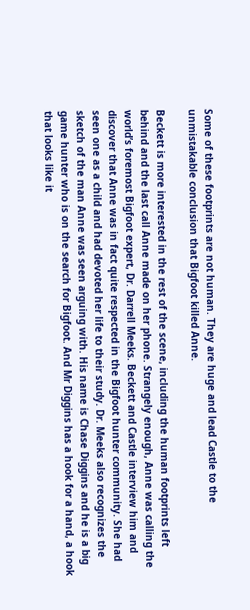Some of these footprints are not human. They are huge and lead Castle to the unmistakable conclusion that Bigfoot killed Anne.

Beckett is more interested in the rest of the scene, including the human footprints left behind and the last call Anne made on her phone. Strangely enough, Anne was calling the world’s foremost Bigfoot expert, Dr. Darrell Meeks. Beckett and Castle interview him and discover that Anne was in fact quite respected in the Bigfoot hunter community. She had seen one as a child and had devoted her life to their study. Dr. Meeks also recognizes the sketch of the man Anne was seen arguing with. His name is Chase Diggins and he is a big game hunter who is on the search for Bigfoot. And Mr Diggins has a hook for a hand, a hook that looks like it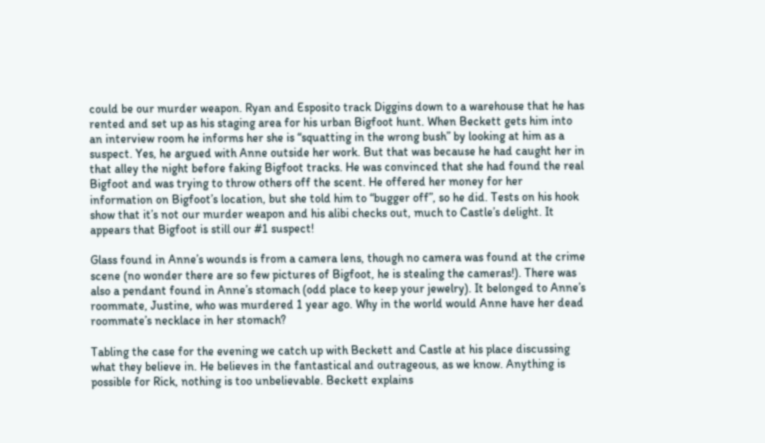could be our murder weapon. Ryan and Esposito track Diggins down to a warehouse that he has rented and set up as his staging area for his urban Bigfoot hunt. When Beckett gets him into an interview room he informs her she is “squatting in the wrong bush” by looking at him as a suspect. Yes, he argued with Anne outside her work. But that was because he had caught her in that alley the night before faking Bigfoot tracks. He was convinced that she had found the real Bigfoot and was trying to throw others off the scent. He offered her money for her information on Bigfoot’s location, but she told him to “bugger off”, so he did. Tests on his hook show that it’s not our murder weapon and his alibi checks out, much to Castle’s delight. It appears that Bigfoot is still our #1 suspect!

Glass found in Anne’s wounds is from a camera lens, though no camera was found at the crime scene (no wonder there are so few pictures of Bigfoot, he is stealing the cameras!). There was also a pendant found in Anne’s stomach (odd place to keep your jewelry). It belonged to Anne’s roommate, Justine, who was murdered 1 year ago. Why in the world would Anne have her dead roommate’s necklace in her stomach?

Tabling the case for the evening we catch up with Beckett and Castle at his place discussing what they believe in. He believes in the fantastical and outrageous, as we know. Anything is possible for Rick, nothing is too unbelievable. Beckett explains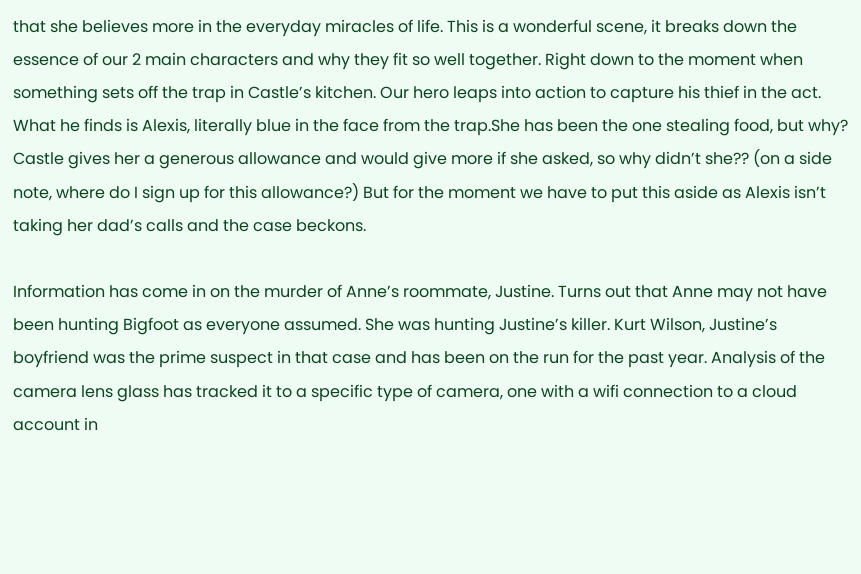that she believes more in the everyday miracles of life. This is a wonderful scene, it breaks down the essence of our 2 main characters and why they fit so well together. Right down to the moment when something sets off the trap in Castle’s kitchen. Our hero leaps into action to capture his thief in the act. What he finds is Alexis, literally blue in the face from the trap.She has been the one stealing food, but why? Castle gives her a generous allowance and would give more if she asked, so why didn’t she?? (on a side note, where do I sign up for this allowance?) But for the moment we have to put this aside as Alexis isn’t taking her dad’s calls and the case beckons.

Information has come in on the murder of Anne’s roommate, Justine. Turns out that Anne may not have been hunting Bigfoot as everyone assumed. She was hunting Justine’s killer. Kurt Wilson, Justine’s boyfriend was the prime suspect in that case and has been on the run for the past year. Analysis of the camera lens glass has tracked it to a specific type of camera, one with a wifi connection to a cloud account in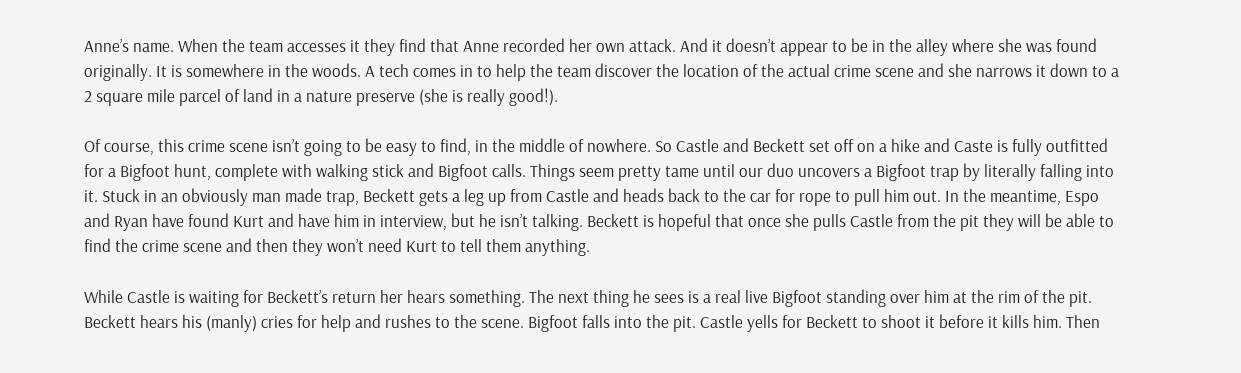Anne’s name. When the team accesses it they find that Anne recorded her own attack. And it doesn’t appear to be in the alley where she was found originally. It is somewhere in the woods. A tech comes in to help the team discover the location of the actual crime scene and she narrows it down to a 2 square mile parcel of land in a nature preserve (she is really good!).

Of course, this crime scene isn’t going to be easy to find, in the middle of nowhere. So Castle and Beckett set off on a hike and Caste is fully outfitted for a Bigfoot hunt, complete with walking stick and Bigfoot calls. Things seem pretty tame until our duo uncovers a Bigfoot trap by literally falling into it. Stuck in an obviously man made trap, Beckett gets a leg up from Castle and heads back to the car for rope to pull him out. In the meantime, Espo and Ryan have found Kurt and have him in interview, but he isn’t talking. Beckett is hopeful that once she pulls Castle from the pit they will be able to find the crime scene and then they won’t need Kurt to tell them anything.

While Castle is waiting for Beckett’s return her hears something. The next thing he sees is a real live Bigfoot standing over him at the rim of the pit. Beckett hears his (manly) cries for help and rushes to the scene. Bigfoot falls into the pit. Castle yells for Beckett to shoot it before it kills him. Then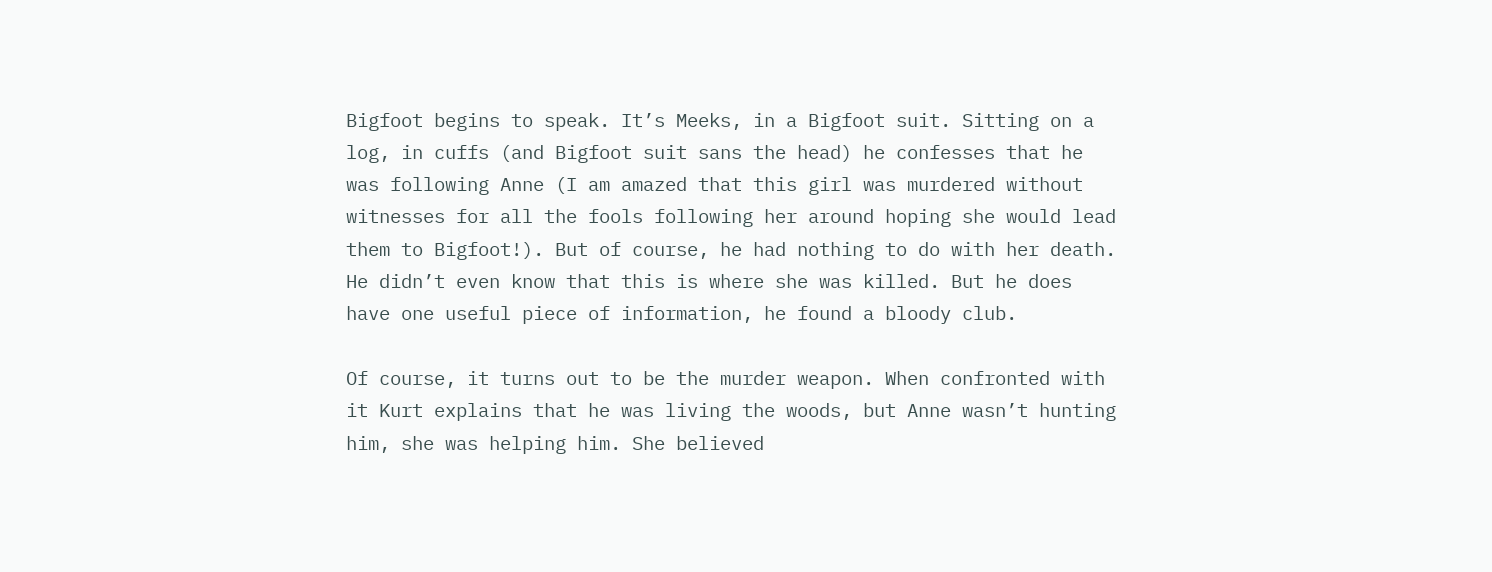Bigfoot begins to speak. It’s Meeks, in a Bigfoot suit. Sitting on a log, in cuffs (and Bigfoot suit sans the head) he confesses that he was following Anne (I am amazed that this girl was murdered without witnesses for all the fools following her around hoping she would lead them to Bigfoot!). But of course, he had nothing to do with her death. He didn’t even know that this is where she was killed. But he does have one useful piece of information, he found a bloody club.

Of course, it turns out to be the murder weapon. When confronted with it Kurt explains that he was living the woods, but Anne wasn’t hunting him, she was helping him. She believed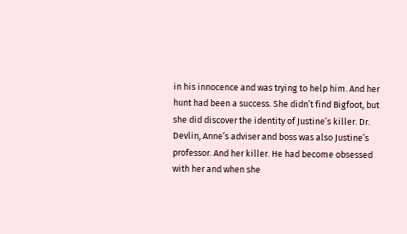in his innocence and was trying to help him. And her hunt had been a success. She didn’t find Bigfoot, but she did discover the identity of Justine’s killer. Dr. Devlin, Anne’s adviser and boss was also Justine’s professor. And her killer. He had become obsessed with her and when she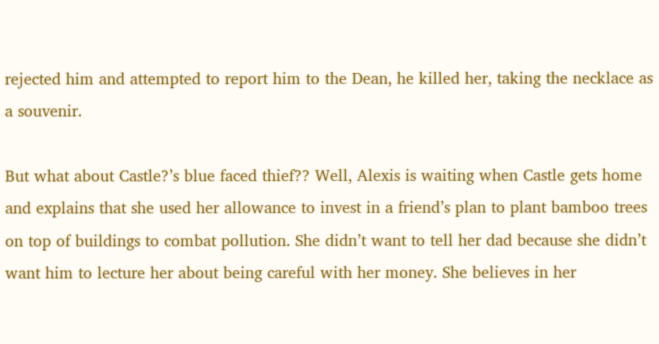rejected him and attempted to report him to the Dean, he killed her, taking the necklace as a souvenir.

But what about Castle?’s blue faced thief?? Well, Alexis is waiting when Castle gets home and explains that she used her allowance to invest in a friend’s plan to plant bamboo trees on top of buildings to combat pollution. She didn’t want to tell her dad because she didn’t want him to lecture her about being careful with her money. She believes in her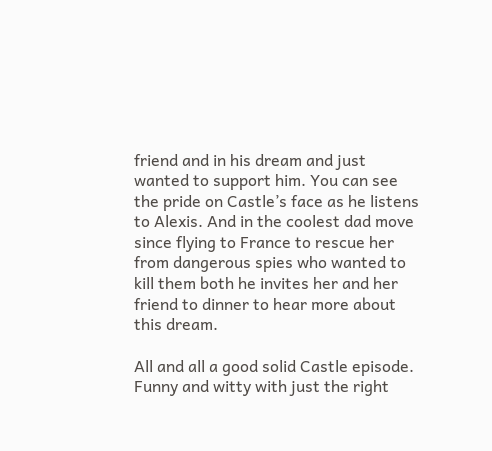friend and in his dream and just wanted to support him. You can see the pride on Castle’s face as he listens to Alexis. And in the coolest dad move since flying to France to rescue her from dangerous spies who wanted to kill them both he invites her and her friend to dinner to hear more about this dream.

All and all a good solid Castle episode. Funny and witty with just the right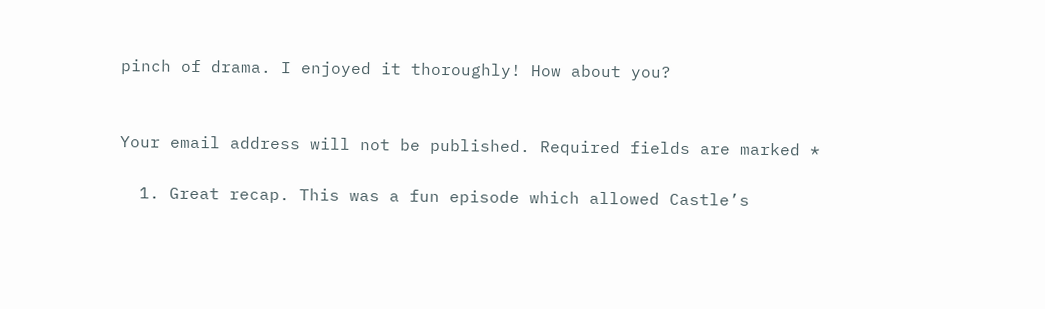pinch of drama. I enjoyed it thoroughly! How about you?


Your email address will not be published. Required fields are marked *

  1. Great recap. This was a fun episode which allowed Castle’s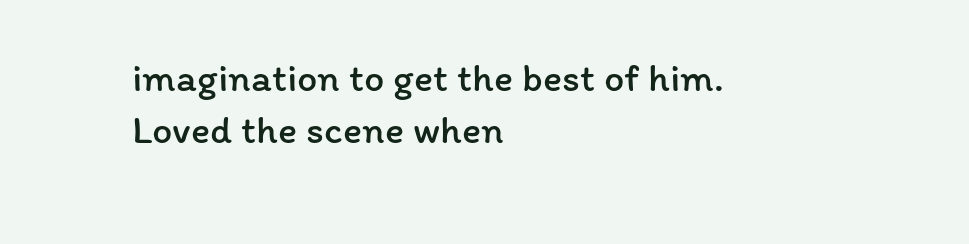imagination to get the best of him. Loved the scene when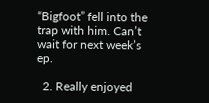“Bigfoot” fell into the trap with him. Can’t wait for next week’s ep.

  2. Really enjoyed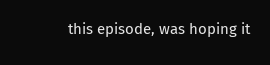this episode, was hoping it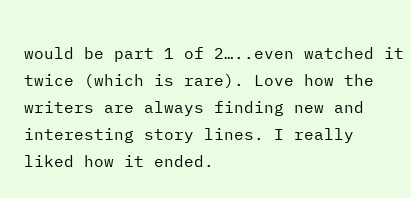would be part 1 of 2…..even watched it twice (which is rare). Love how the writers are always finding new and interesting story lines. I really liked how it ended.